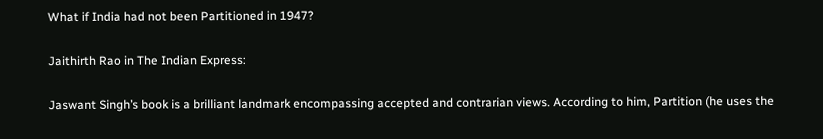What if India had not been Partitioned in 1947?

Jaithirth Rao in The Indian Express:

Jaswant Singh’s book is a brilliant landmark encompassing accepted and contrarian views. According to him, Partition (he uses the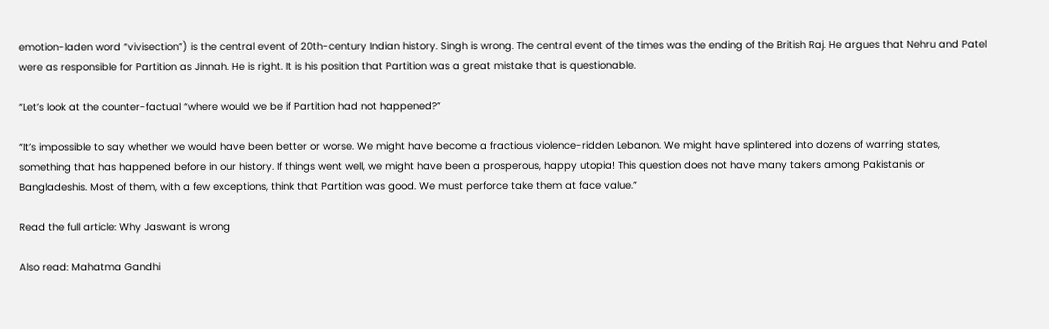emotion-laden word “vivisection”) is the central event of 20th-century Indian history. Singh is wrong. The central event of the times was the ending of the British Raj. He argues that Nehru and Patel were as responsible for Partition as Jinnah. He is right. It is his position that Partition was a great mistake that is questionable.

“Let’s look at the counter-factual “where would we be if Partition had not happened?”

“It’s impossible to say whether we would have been better or worse. We might have become a fractious violence-ridden Lebanon. We might have splintered into dozens of warring states, something that has happened before in our history. If things went well, we might have been a prosperous, happy utopia! This question does not have many takers among Pakistanis or Bangladeshis. Most of them, with a few exceptions, think that Partition was good. We must perforce take them at face value.”

Read the full article: Why Jaswant is wrong

Also read: Mahatma Gandhi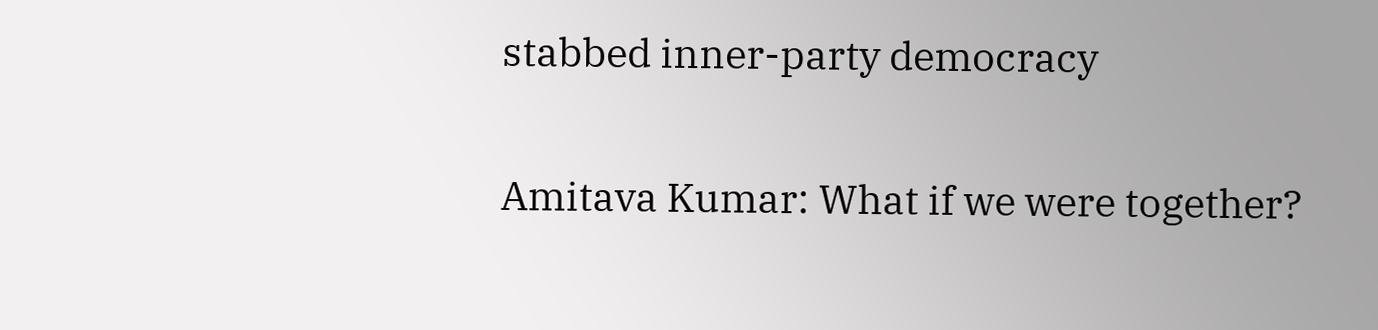stabbed inner-party democracy

Amitava Kumar: What if we were together?